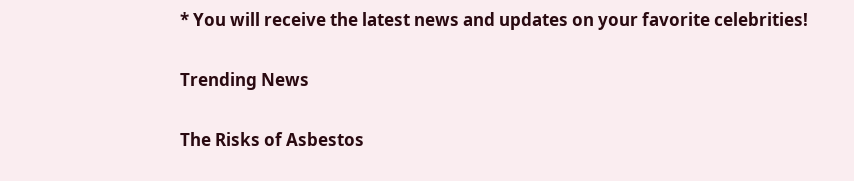* You will receive the latest news and updates on your favorite celebrities!

Trending News

The Risks of Asbestos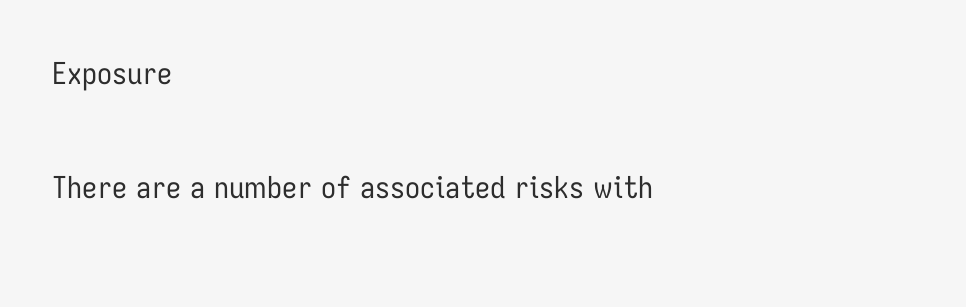Exposure

There are a number of associated risks with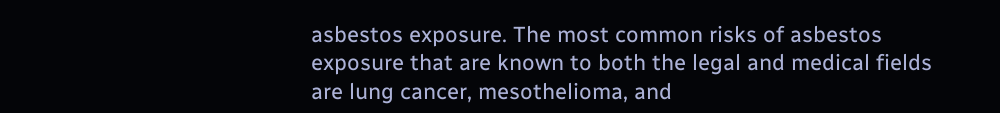asbestos exposure. The most common risks of asbestos exposure that are known to both the legal and medical fields are lung cancer, mesothelioma, and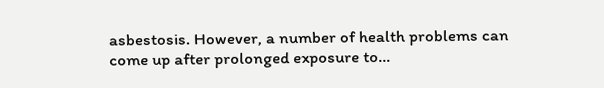asbestosis. However, a number of health problems can come up after prolonged exposure to…